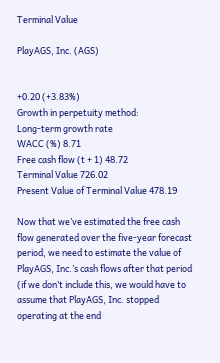Terminal Value

PlayAGS, Inc. (AGS)


+0.20 (+3.83%)
Growth in perpetuity method:
Long-term growth rate
WACC (%) 8.71
Free cash flow (t + 1) 48.72
Terminal Value 726.02
Present Value of Terminal Value 478.19

Now that we’ve estimated the free cash flow generated over the five-year forecast period, we need to estimate the value of PlayAGS, Inc.’s cash flows after that period (if we don’t include this, we would have to assume that PlayAGS, Inc. stopped operating at the end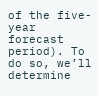of the five-year forecast period). To do so, we’ll determine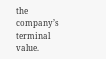the company’s terminal value.